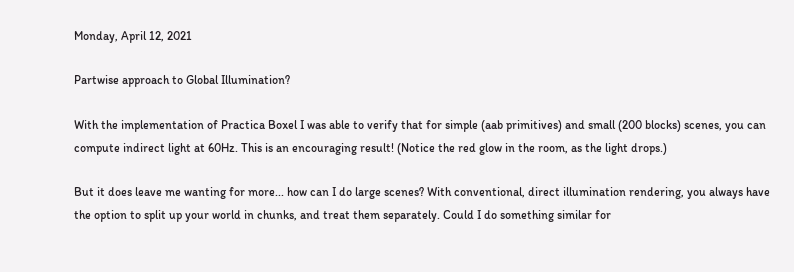Monday, April 12, 2021

Partwise approach to Global Illumination?

With the implementation of Practica Boxel I was able to verify that for simple (aab primitives) and small (200 blocks) scenes, you can compute indirect light at 60Hz. This is an encouraging result! (Notice the red glow in the room, as the light drops.)

But it does leave me wanting for more... how can I do large scenes? With conventional, direct illumination rendering, you always have the option to split up your world in chunks, and treat them separately. Could I do something similar for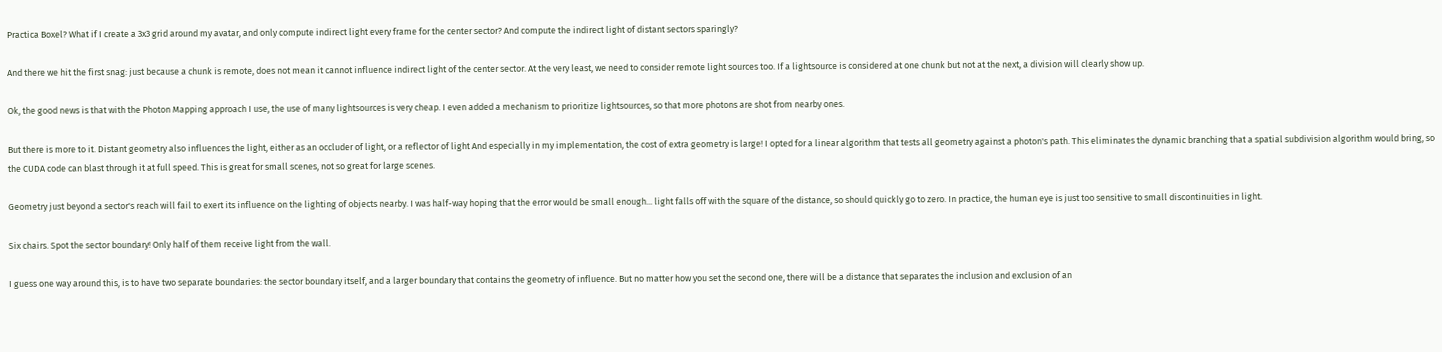Practica Boxel? What if I create a 3x3 grid around my avatar, and only compute indirect light every frame for the center sector? And compute the indirect light of distant sectors sparingly?

And there we hit the first snag: just because a chunk is remote, does not mean it cannot influence indirect light of the center sector. At the very least, we need to consider remote light sources too. If a lightsource is considered at one chunk but not at the next, a division will clearly show up.

Ok, the good news is that with the Photon Mapping approach I use, the use of many lightsources is very cheap. I even added a mechanism to prioritize lightsources, so that more photons are shot from nearby ones.

But there is more to it. Distant geometry also influences the light, either as an occluder of light, or a reflector of light And especially in my implementation, the cost of extra geometry is large! I opted for a linear algorithm that tests all geometry against a photon's path. This eliminates the dynamic branching that a spatial subdivision algorithm would bring, so the CUDA code can blast through it at full speed. This is great for small scenes, not so great for large scenes.

Geometry just beyond a sector's reach will fail to exert its influence on the lighting of objects nearby. I was half-way hoping that the error would be small enough... light falls off with the square of the distance, so should quickly go to zero. In practice, the human eye is just too sensitive to small discontinuities in light.

Six chairs. Spot the sector boundary! Only half of them receive light from the wall.

I guess one way around this, is to have two separate boundaries: the sector boundary itself, and a larger boundary that contains the geometry of influence. But no matter how you set the second one, there will be a distance that separates the inclusion and exclusion of an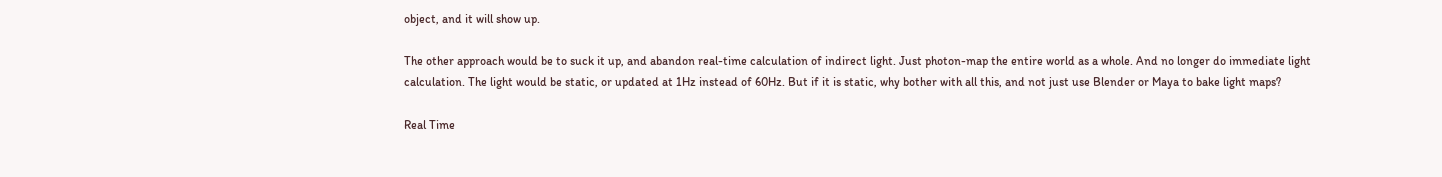object, and it will show up.

The other approach would be to suck it up, and abandon real-time calculation of indirect light. Just photon-map the entire world as a whole. And no longer do immediate light calculation. The light would be static, or updated at 1Hz instead of 60Hz. But if it is static, why bother with all this, and not just use Blender or Maya to bake light maps?

Real Time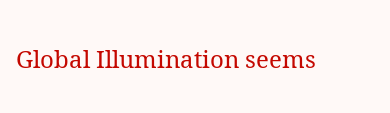Global Illumination seems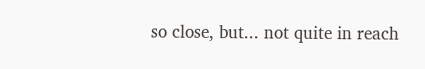so close, but... not quite in reach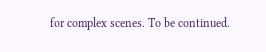for complex scenes. To be continued.